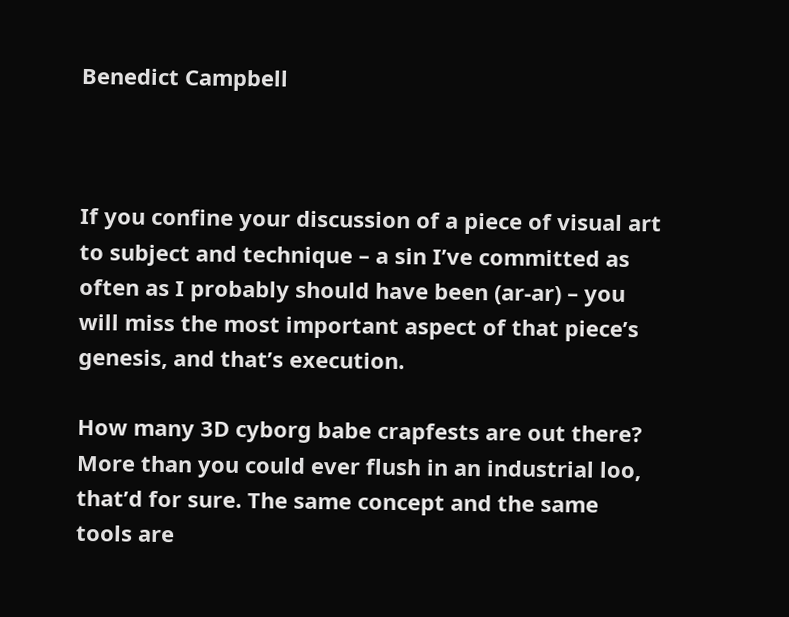Benedict Campbell



If you confine your discussion of a piece of visual art to subject and technique – a sin I’ve committed as often as I probably should have been (ar-ar) – you will miss the most important aspect of that piece’s genesis, and that’s execution.

How many 3D cyborg babe crapfests are out there? More than you could ever flush in an industrial loo, that’d for sure. The same concept and the same tools are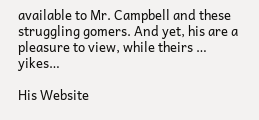available to Mr. Campbell and these struggling gomers. And yet, his are a pleasure to view, while theirs … yikes…

His Website